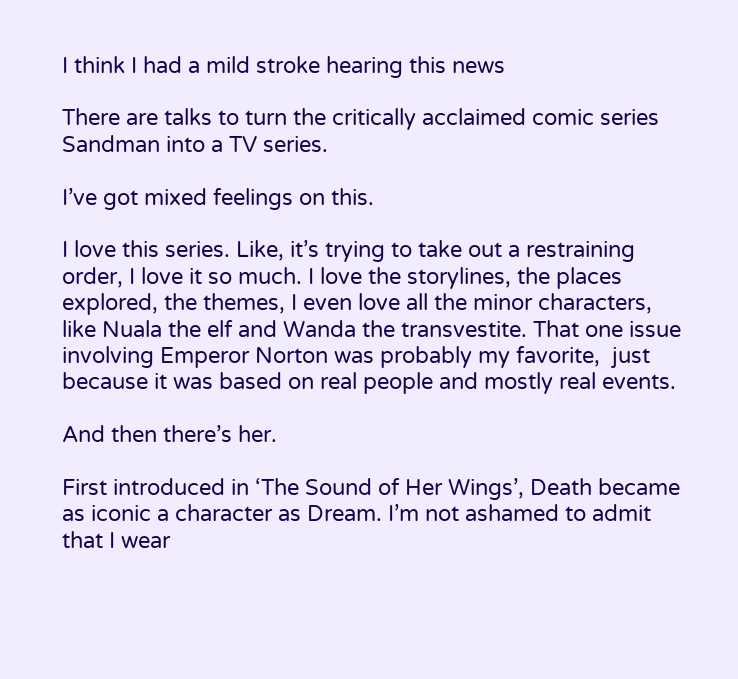I think I had a mild stroke hearing this news

There are talks to turn the critically acclaimed comic series Sandman into a TV series.

I’ve got mixed feelings on this.

I love this series. Like, it’s trying to take out a restraining order, I love it so much. I love the storylines, the places explored, the themes, I even love all the minor characters, like Nuala the elf and Wanda the transvestite. That one issue involving Emperor Norton was probably my favorite,  just because it was based on real people and mostly real events.

And then there’s her.

First introduced in ‘The Sound of Her Wings’, Death became as iconic a character as Dream. I’m not ashamed to admit that I wear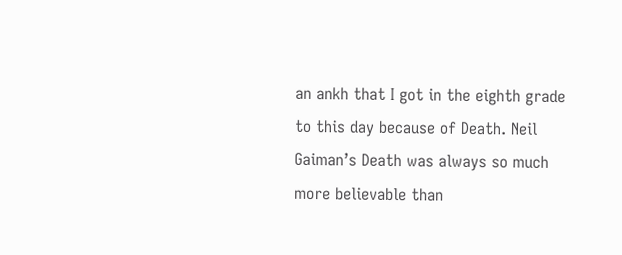an ankh that I got in the eighth grade to this day because of Death. Neil Gaiman’s Death was always so much more believable than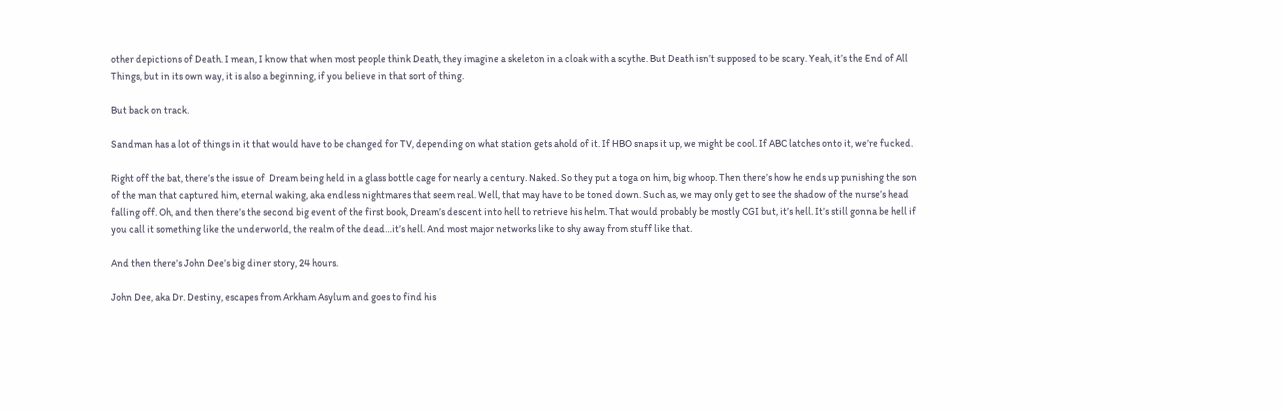other depictions of Death. I mean, I know that when most people think Death, they imagine a skeleton in a cloak with a scythe. But Death isn’t supposed to be scary. Yeah, it’s the End of All Things, but in its own way, it is also a beginning, if you believe in that sort of thing.

But back on track.

Sandman has a lot of things in it that would have to be changed for TV, depending on what station gets ahold of it. If HBO snaps it up, we might be cool. If ABC latches onto it, we’re fucked.

Right off the bat, there’s the issue of  Dream being held in a glass bottle cage for nearly a century. Naked. So they put a toga on him, big whoop. Then there’s how he ends up punishing the son of the man that captured him, eternal waking, aka endless nightmares that seem real. Well, that may have to be toned down. Such as, we may only get to see the shadow of the nurse’s head falling off. Oh, and then there’s the second big event of the first book, Dream’s descent into hell to retrieve his helm. That would probably be mostly CGI but, it’s hell. It’s still gonna be hell if you call it something like the underworld, the realm of the dead…it’s hell. And most major networks like to shy away from stuff like that.

And then there’s John Dee’s big diner story, 24 hours.

John Dee, aka Dr. Destiny, escapes from Arkham Asylum and goes to find his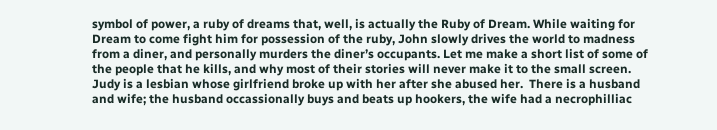symbol of power, a ruby of dreams that, well, is actually the Ruby of Dream. While waiting for Dream to come fight him for possession of the ruby, John slowly drives the world to madness from a diner, and personally murders the diner’s occupants. Let me make a short list of some of the people that he kills, and why most of their stories will never make it to the small screen. Judy is a lesbian whose girlfriend broke up with her after she abused her.  There is a husband and wife; the husband occassionally buys and beats up hookers, the wife had a necrophilliac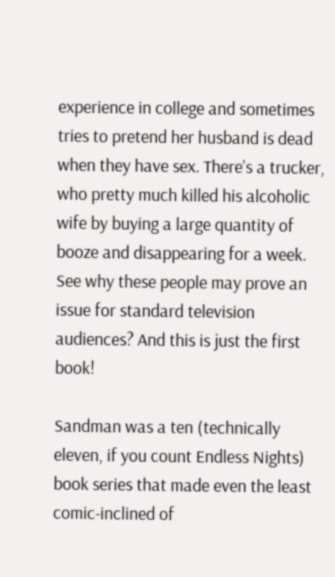experience in college and sometimes tries to pretend her husband is dead when they have sex. There’s a trucker, who pretty much killed his alcoholic wife by buying a large quantity of booze and disappearing for a week. See why these people may prove an issue for standard television audiences? And this is just the first book!

Sandman was a ten (technically eleven, if you count Endless Nights) book series that made even the least comic-inclined of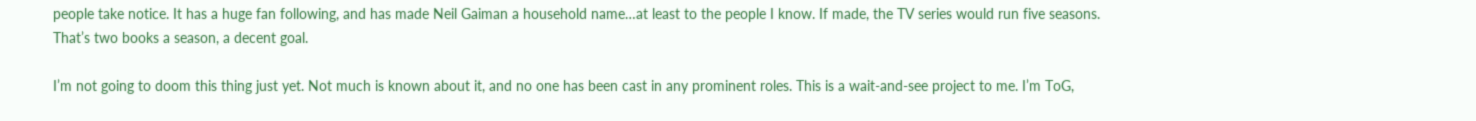people take notice. It has a huge fan following, and has made Neil Gaiman a household name…at least to the people I know. If made, the TV series would run five seasons. That’s two books a season, a decent goal.

I’m not going to doom this thing just yet. Not much is known about it, and no one has been cast in any prominent roles. This is a wait-and-see project to me. I’m ToG,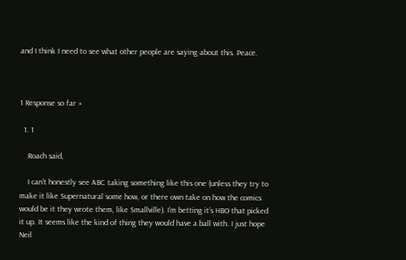and I think I need to see what other people are saying about this. Peace.



1 Response so far »

  1. 1

    Roach said,

    I can’t honestly see ABC taking something like this one (unless they try to make it like Supernatural some how, or there own take on how the comics would be it they wrote them, like Smallville). I’m betting it’s HBO that picked it up. It seems like the kind of thing they would have a ball with. I just hope Neil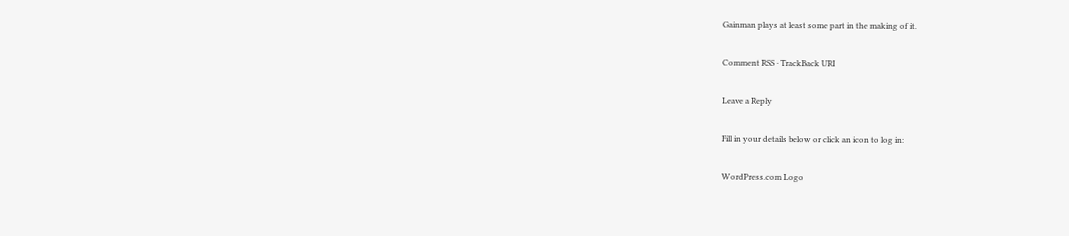Gainman plays at least some part in the making of it.

Comment RSS · TrackBack URI

Leave a Reply

Fill in your details below or click an icon to log in:

WordPress.com Logo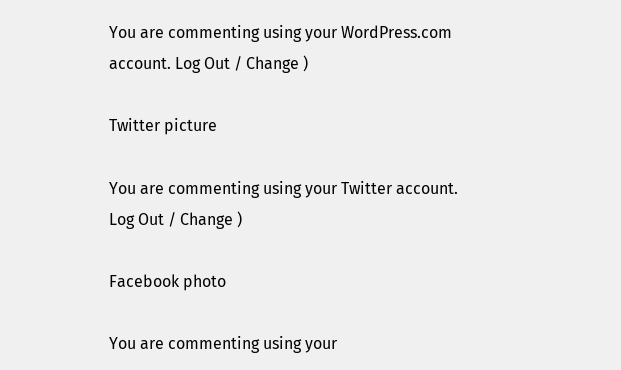You are commenting using your WordPress.com account. Log Out / Change )

Twitter picture

You are commenting using your Twitter account. Log Out / Change )

Facebook photo

You are commenting using your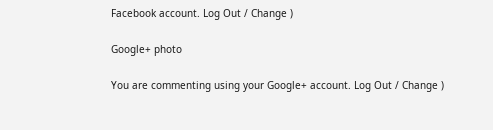Facebook account. Log Out / Change )

Google+ photo

You are commenting using your Google+ account. Log Out / Change )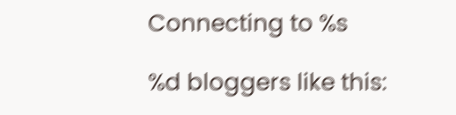Connecting to %s

%d bloggers like this: